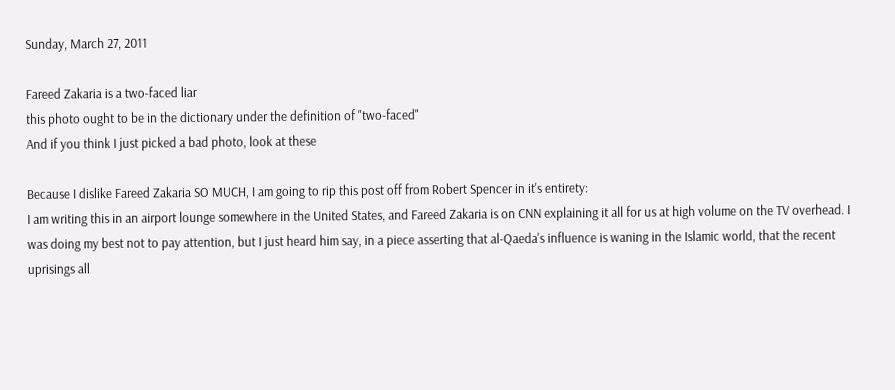Sunday, March 27, 2011

Fareed Zakaria is a two-faced liar
this photo ought to be in the dictionary under the definition of "two-faced"
And if you think I just picked a bad photo, look at these

Because I dislike Fareed Zakaria SO MUCH, I am going to rip this post off from Robert Spencer in it's entirety:
I am writing this in an airport lounge somewhere in the United States, and Fareed Zakaria is on CNN explaining it all for us at high volume on the TV overhead. I was doing my best not to pay attention, but I just heard him say, in a piece asserting that al-Qaeda's influence is waning in the Islamic world, that the recent uprisings all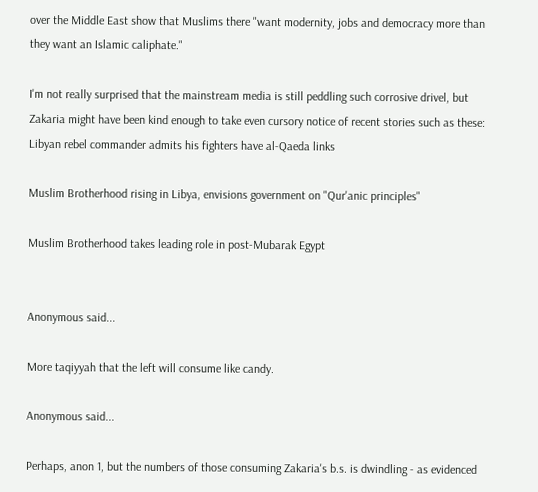over the Middle East show that Muslims there "want modernity, jobs and democracy more than they want an Islamic caliphate."

I'm not really surprised that the mainstream media is still peddling such corrosive drivel, but Zakaria might have been kind enough to take even cursory notice of recent stories such as these:
Libyan rebel commander admits his fighters have al-Qaeda links

Muslim Brotherhood rising in Libya, envisions government on "Qur'anic principles"

Muslim Brotherhood takes leading role in post-Mubarak Egypt


Anonymous said...

More taqiyyah that the left will consume like candy.

Anonymous said...

Perhaps, anon 1, but the numbers of those consuming Zakaria's b.s. is dwindling - as evidenced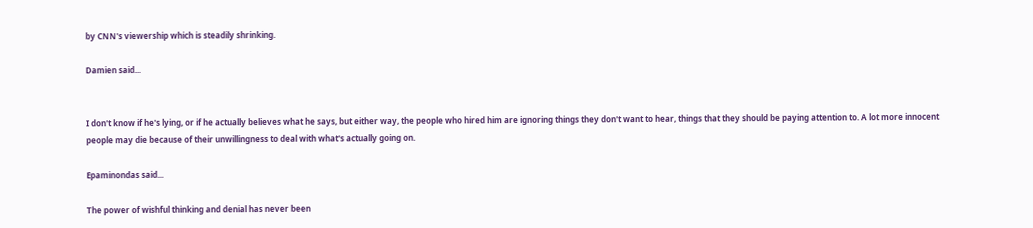by CNN's viewership which is steadily shrinking.

Damien said...


I don't know if he's lying, or if he actually believes what he says, but either way, the people who hired him are ignoring things they don't want to hear, things that they should be paying attention to. A lot more innocent people may die because of their unwillingness to deal with what's actually going on.

Epaminondas said...

The power of wishful thinking and denial has never been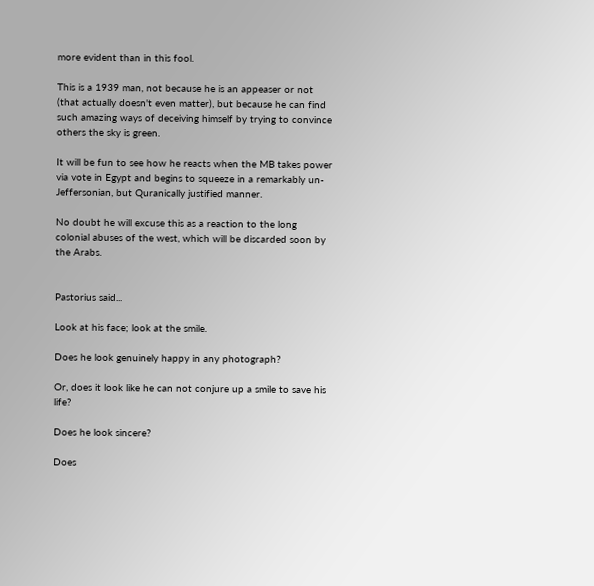more evident than in this fool.

This is a 1939 man, not because he is an appeaser or not (that actually doesn't even matter), but because he can find such amazing ways of deceiving himself by trying to convince others the sky is green.

It will be fun to see how he reacts when the MB takes power via vote in Egypt and begins to squeeze in a remarkably un-Jeffersonian, but Quranically justified manner.

No doubt he will excuse this as a reaction to the long colonial abuses of the west, which will be discarded soon by the Arabs.


Pastorius said...

Look at his face; look at the smile.

Does he look genuinely happy in any photograph?

Or, does it look like he can not conjure up a smile to save his life?

Does he look sincere?

Does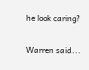he look caring?

Warren said...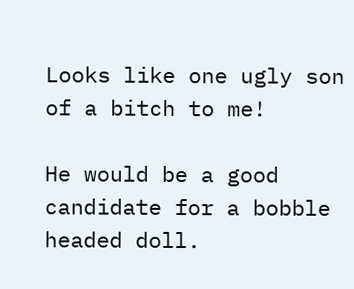Looks like one ugly son of a bitch to me!

He would be a good candidate for a bobble headed doll.